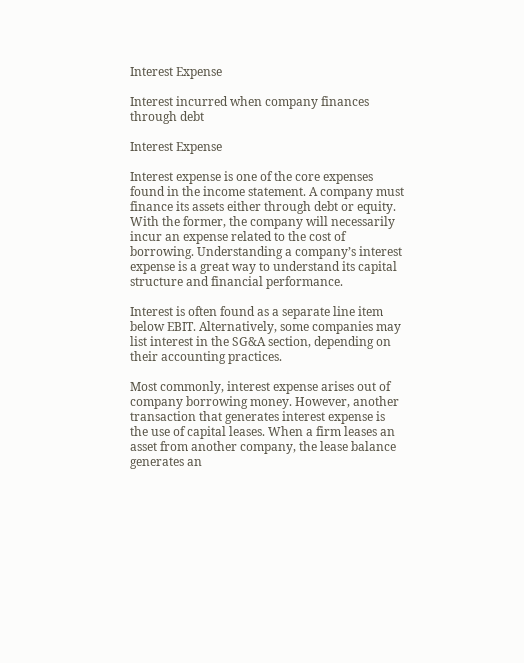Interest Expense

Interest incurred when company finances through debt

Interest Expense

Interest expense is one of the core expenses found in the income statement. A company must finance its assets either through debt or equity. With the former, the company will necessarily incur an expense related to the cost of borrowing. Understanding a company’s interest expense is a great way to understand its capital structure and financial performance.

Interest is often found as a separate line item below EBIT. Alternatively, some companies may list interest in the SG&A section, depending on their accounting practices.

Most commonly, interest expense arises out of company borrowing money. However, another transaction that generates interest expense is the use of capital leases. When a firm leases an asset from another company, the lease balance generates an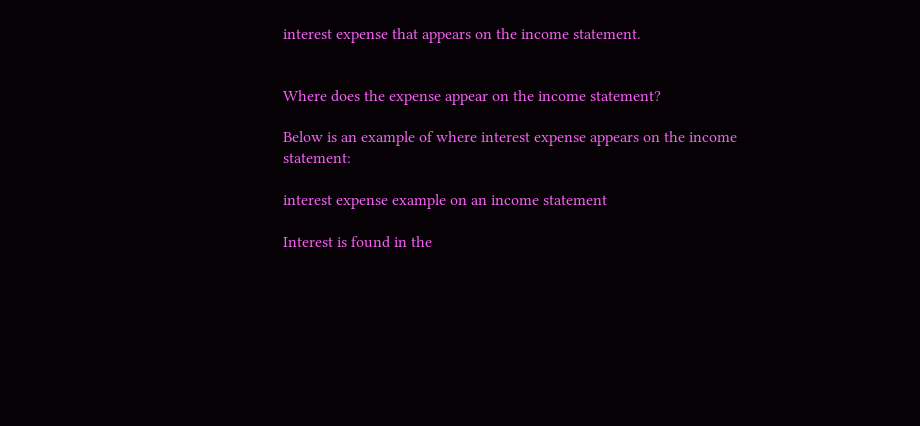interest expense that appears on the income statement.


Where does the expense appear on the income statement?

Below is an example of where interest expense appears on the income statement:

interest expense example on an income statement

Interest is found in the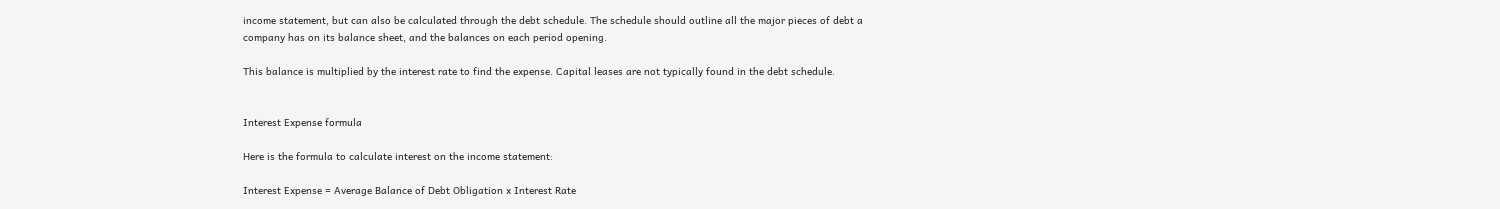income statement, but can also be calculated through the debt schedule. The schedule should outline all the major pieces of debt a company has on its balance sheet, and the balances on each period opening.

This balance is multiplied by the interest rate to find the expense. Capital leases are not typically found in the debt schedule.


Interest Expense formula

Here is the formula to calculate interest on the income statement:

Interest Expense = Average Balance of Debt Obligation x Interest Rate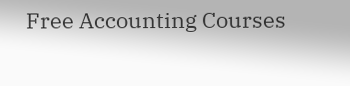Free Accounting Courses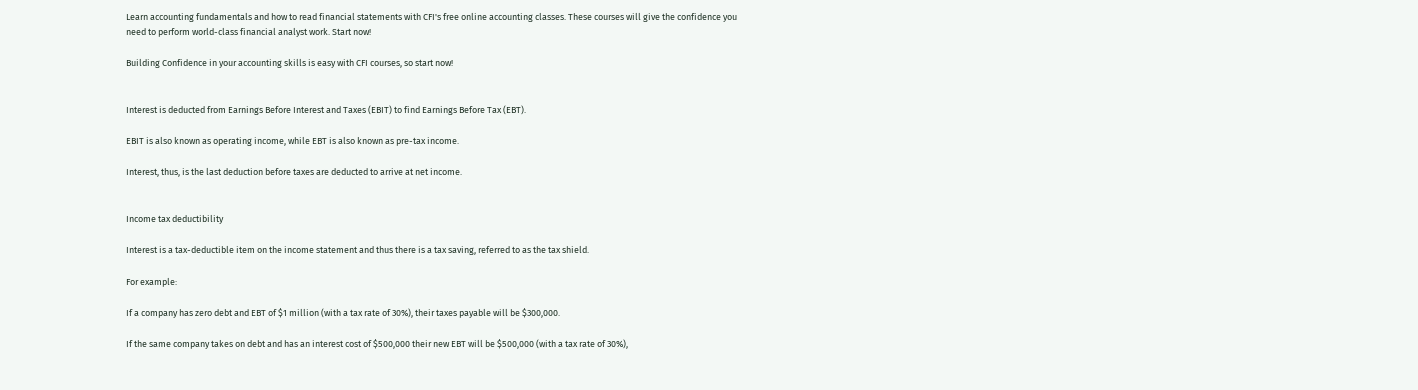Learn accounting fundamentals and how to read financial statements with CFI's free online accounting classes. These courses will give the confidence you need to perform world-class financial analyst work. Start now!

Building Confidence in your accounting skills is easy with CFI courses, so start now!


Interest is deducted from Earnings Before Interest and Taxes (EBIT) to find Earnings Before Tax (EBT).

EBIT is also known as operating income, while EBT is also known as pre-tax income.

Interest, thus, is the last deduction before taxes are deducted to arrive at net income.


Income tax deductibility

Interest is a tax-deductible item on the income statement and thus there is a tax saving, referred to as the tax shield.

For example:

If a company has zero debt and EBT of $1 million (with a tax rate of 30%), their taxes payable will be $300,000.

If the same company takes on debt and has an interest cost of $500,000 their new EBT will be $500,000 (with a tax rate of 30%),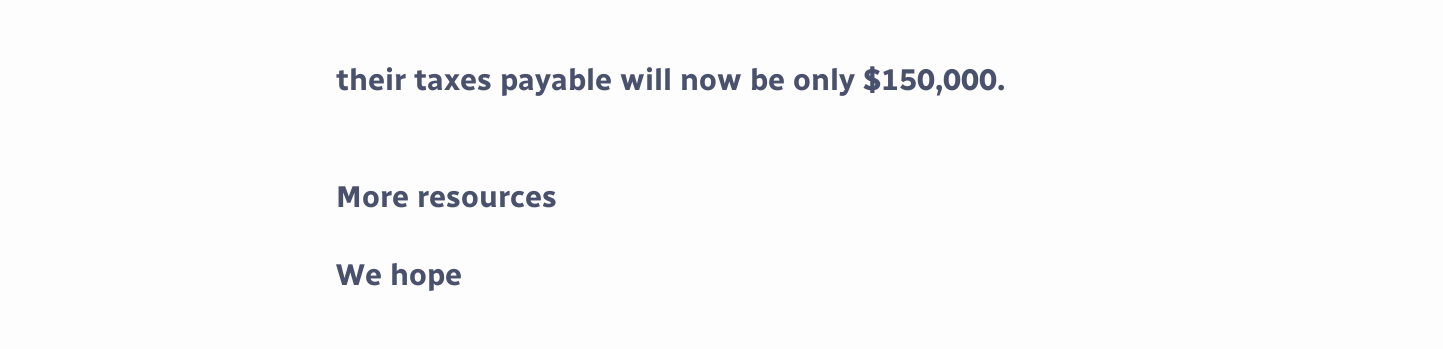their taxes payable will now be only $150,000.


More resources

We hope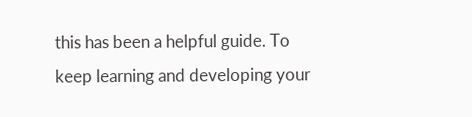this has been a helpful guide. To keep learning and developing your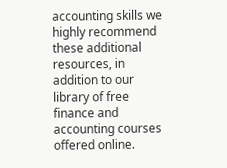accounting skills we highly recommend these additional resources, in addition to our library of free finance and accounting courses offered online.